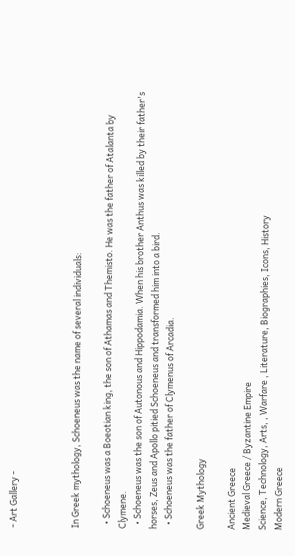- Art Gallery -



In Greek mythology, Schoeneus was the name of several individuals:

  • Schoeneus was a Boeotian king, the son of Athamas and Themisto. He was the father of Atalanta by Clymene.
  • Schoeneus was the son of Autonous and Hippodamia. When his brother Anthus was killed by their father's horses, Zeus and Apollo pitied Schoeneus and transformed him into a bird.
  • Schoeneus was the father of Clymenus of Arcadia.

Greek Mythology

Ancient Greece
Medieval Greece / Byzantine Empire
Science, Technology, Arts, , Warfare , Literature, Biographies, Icons, History
Modern Greece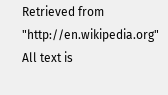Retrieved from "http://en.wikipedia.org"
All text is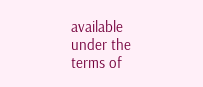available under the terms of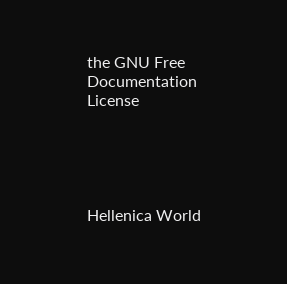the GNU Free Documentation License





Hellenica World